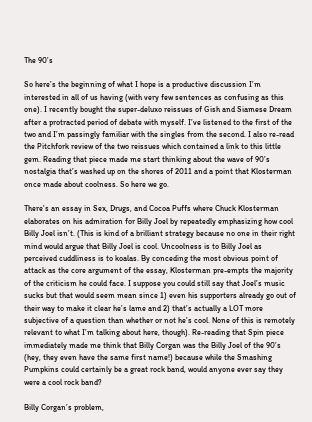The 90’s

So here’s the beginning of what I hope is a productive discussion I’m interested in all of us having (with very few sentences as confusing as this one). I recently bought the super-deluxo reissues of Gish and Siamese Dream after a protracted period of debate with myself. I’ve listened to the first of the two and I’m passingly familiar with the singles from the second. I also re-read the Pitchfork review of the two reissues which contained a link to this little gem. Reading that piece made me start thinking about the wave of 90’s nostalgia that’s washed up on the shores of 2011 and a point that Klosterman once made about coolness. So here we go.

There’s an essay in Sex, Drugs, and Cocoa Puffs where Chuck Klosterman elaborates on his admiration for Billy Joel by repeatedly emphasizing how cool Billy Joel isn’t. (This is kind of a brilliant strategy because no one in their right mind would argue that Billy Joel is cool. Uncoolness is to Billy Joel as perceived cuddliness is to koalas. By conceding the most obvious point of attack as the core argument of the essay, Klosterman pre-empts the majority of the criticism he could face. I suppose you could still say that Joel’s music sucks but that would seem mean since 1) even his supporters already go out of their way to make it clear he’s lame and 2) that’s actually a LOT more subjective of a question than whether or not he’s cool. None of this is remotely relevant to what I’m talking about here, though). Re-reading that Spin piece immediately made me think that Billy Corgan was the Billy Joel of the 90’s (hey, they even have the same first name!) because while the Smashing Pumpkins could certainly be a great rock band, would anyone ever say they were a cool rock band?

Billy Corgan’s problem,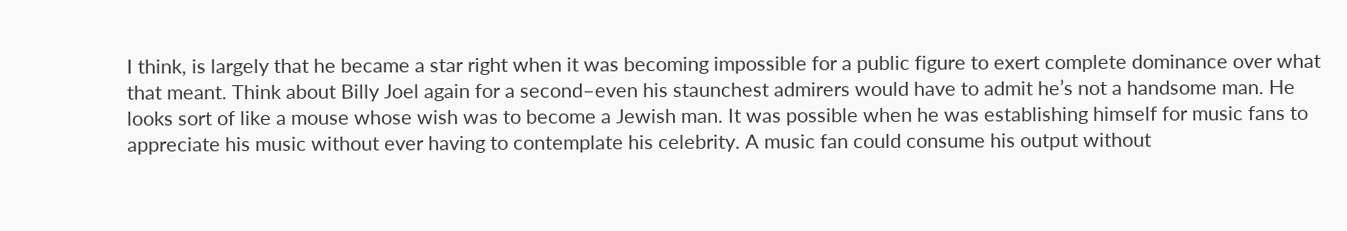I think, is largely that he became a star right when it was becoming impossible for a public figure to exert complete dominance over what that meant. Think about Billy Joel again for a second–even his staunchest admirers would have to admit he’s not a handsome man. He looks sort of like a mouse whose wish was to become a Jewish man. It was possible when he was establishing himself for music fans to appreciate his music without ever having to contemplate his celebrity. A music fan could consume his output without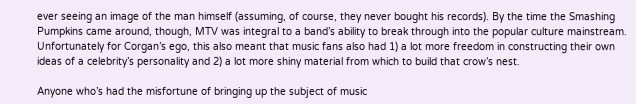ever seeing an image of the man himself (assuming, of course, they never bought his records). By the time the Smashing Pumpkins came around, though, MTV was integral to a band’s ability to break through into the popular culture mainstream. Unfortunately for Corgan’s ego, this also meant that music fans also had 1) a lot more freedom in constructing their own ideas of a celebrity’s personality and 2) a lot more shiny material from which to build that crow’s nest.

Anyone who’s had the misfortune of bringing up the subject of music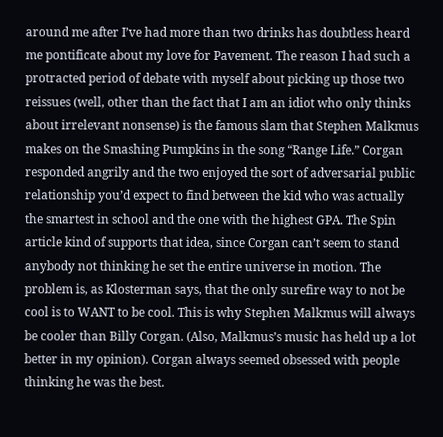around me after I’ve had more than two drinks has doubtless heard me pontificate about my love for Pavement. The reason I had such a protracted period of debate with myself about picking up those two reissues (well, other than the fact that I am an idiot who only thinks about irrelevant nonsense) is the famous slam that Stephen Malkmus makes on the Smashing Pumpkins in the song “Range Life.” Corgan responded angrily and the two enjoyed the sort of adversarial public relationship you’d expect to find between the kid who was actually the smartest in school and the one with the highest GPA. The Spin article kind of supports that idea, since Corgan can’t seem to stand anybody not thinking he set the entire universe in motion. The problem is, as Klosterman says, that the only surefire way to not be cool is to WANT to be cool. This is why Stephen Malkmus will always be cooler than Billy Corgan. (Also, Malkmus’s music has held up a lot better in my opinion). Corgan always seemed obsessed with people thinking he was the best.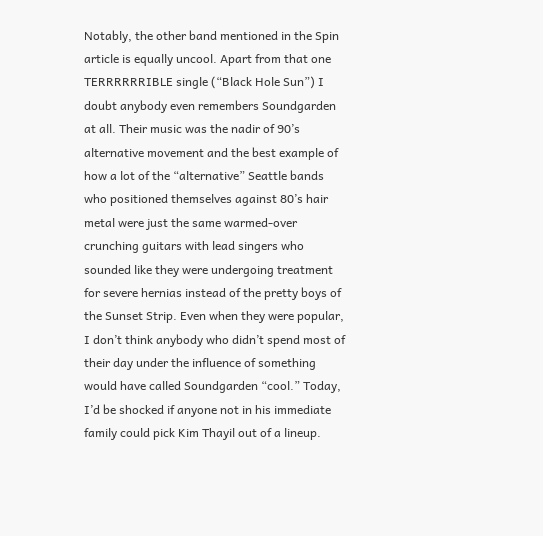Notably, the other band mentioned in the Spin article is equally uncool. Apart from that one TERRRRRRIBLE single (“Black Hole Sun”) I doubt anybody even remembers Soundgarden at all. Their music was the nadir of 90’s alternative movement and the best example of how a lot of the “alternative” Seattle bands who positioned themselves against 80’s hair metal were just the same warmed-over crunching guitars with lead singers who sounded like they were undergoing treatment for severe hernias instead of the pretty boys of the Sunset Strip. Even when they were popular, I don’t think anybody who didn’t spend most of their day under the influence of something would have called Soundgarden “cool.” Today, I’d be shocked if anyone not in his immediate family could pick Kim Thayil out of a lineup.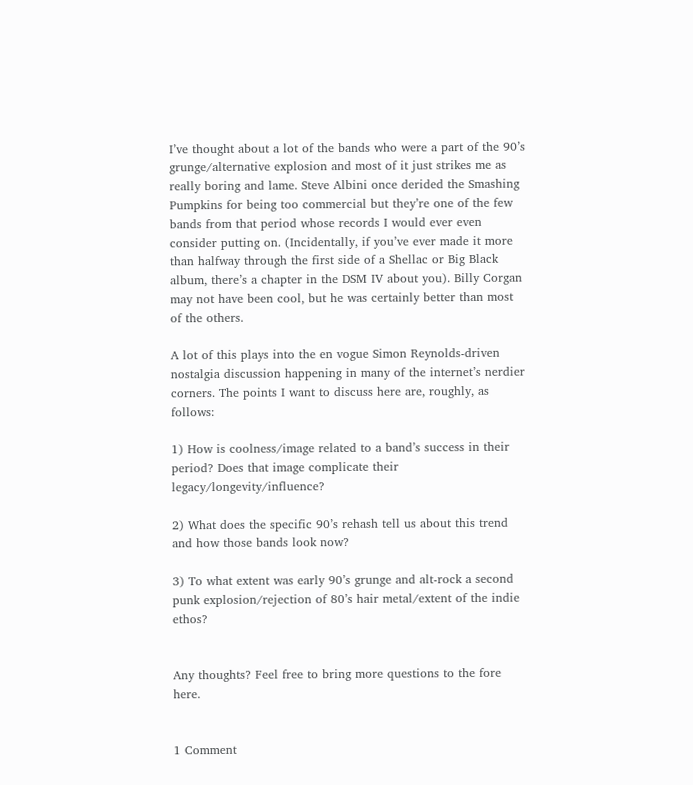I’ve thought about a lot of the bands who were a part of the 90’s grunge/alternative explosion and most of it just strikes me as really boring and lame. Steve Albini once derided the Smashing Pumpkins for being too commercial but they’re one of the few bands from that period whose records I would ever even consider putting on. (Incidentally, if you’ve ever made it more than halfway through the first side of a Shellac or Big Black album, there’s a chapter in the DSM IV about you). Billy Corgan may not have been cool, but he was certainly better than most of the others.

A lot of this plays into the en vogue Simon Reynolds-driven nostalgia discussion happening in many of the internet’s nerdier corners. The points I want to discuss here are, roughly, as follows:

1) How is coolness/image related to a band’s success in their period? Does that image complicate their legacy/longevity/influence?

2) What does the specific 90’s rehash tell us about this trend and how those bands look now?

3) To what extent was early 90’s grunge and alt-rock a second punk explosion/rejection of 80’s hair metal/extent of the indie ethos?


Any thoughts? Feel free to bring more questions to the fore here.


1 Comment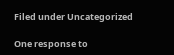Filed under Uncategorized

One response to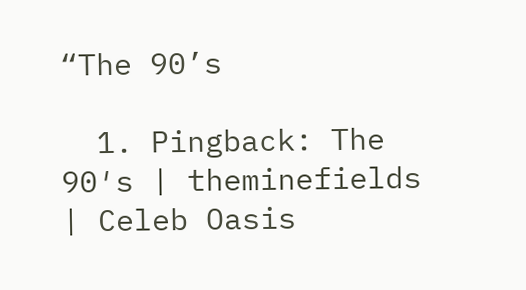“The 90’s

  1. Pingback: The 90′s | theminefields | Celeb Oasis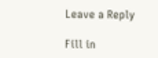Leave a Reply

Fill in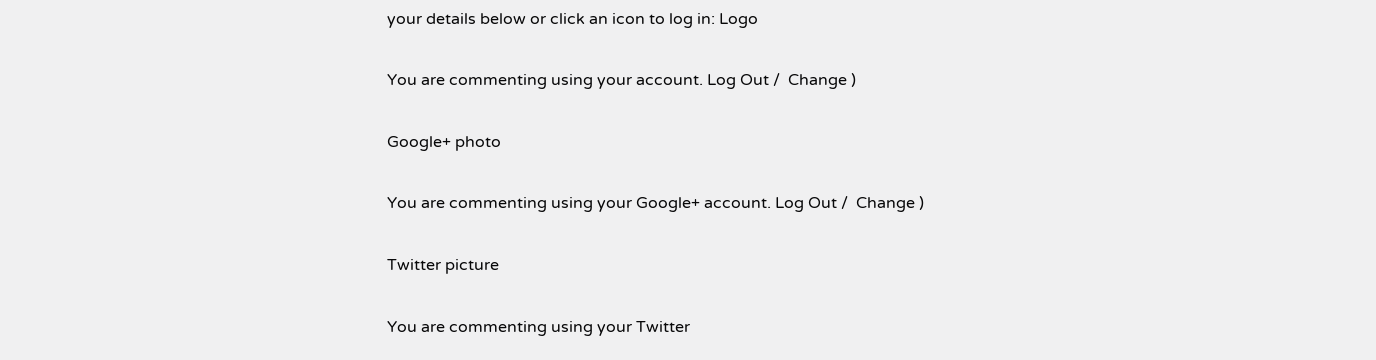your details below or click an icon to log in: Logo

You are commenting using your account. Log Out /  Change )

Google+ photo

You are commenting using your Google+ account. Log Out /  Change )

Twitter picture

You are commenting using your Twitter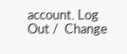account. Log Out /  Change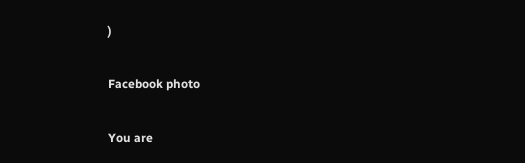)

Facebook photo

You are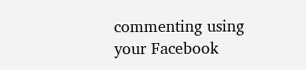commenting using your Facebook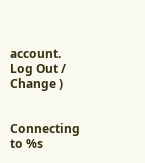account. Log Out /  Change )


Connecting to %s